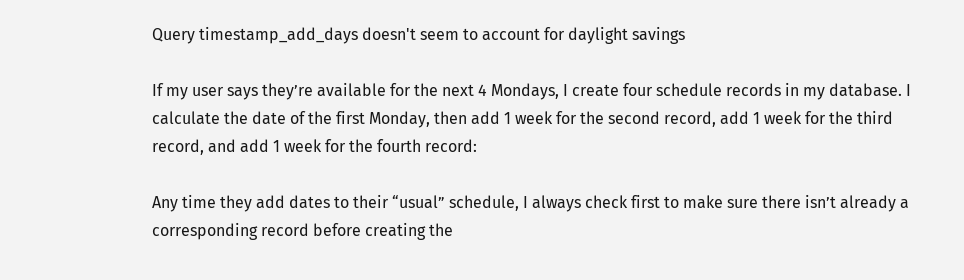Query timestamp_add_days doesn't seem to account for daylight savings

If my user says they’re available for the next 4 Mondays, I create four schedule records in my database. I calculate the date of the first Monday, then add 1 week for the second record, add 1 week for the third record, and add 1 week for the fourth record:

Any time they add dates to their “usual” schedule, I always check first to make sure there isn’t already a corresponding record before creating the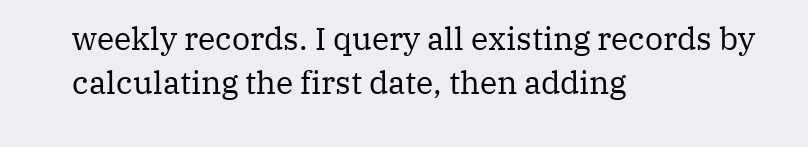weekly records. I query all existing records by calculating the first date, then adding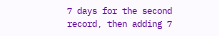7 days for the second record, then adding 7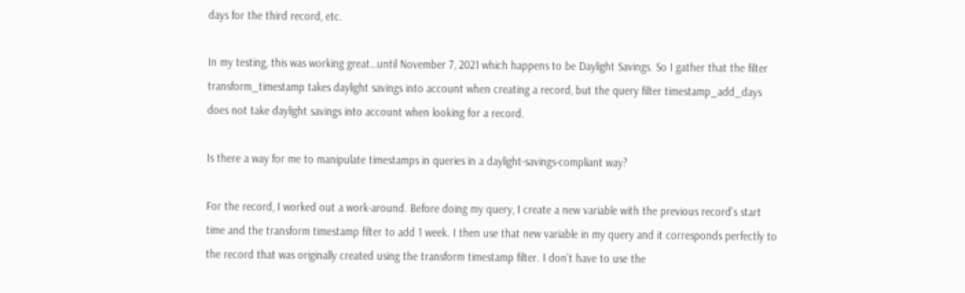days for the third record, etc.

In my testing, this was working great…until November 7, 2021 which happens to be Daylight Savings. So I gather that the filter transform_timestamp takes daylight savings into account when creating a record, but the query filter timestamp_add_days does not take daylight savings into account when looking for a record.

Is there a way for me to manipulate timestamps in queries in a daylight-savings-compliant way?

For the record, I worked out a work-around. Before doing my query, I create a new variable with the previous record’s start time and the transform timestamp filter to add 1 week. I then use that new variable in my query and it corresponds perfectly to the record that was originally created using the transform timestamp filter. I don’t have to use the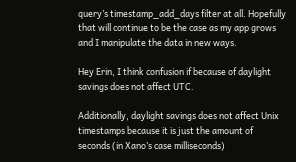query’s timestamp_add_days filter at all. Hopefully that will continue to be the case as my app grows and I manipulate the data in new ways.

Hey Erin, I think confusion if because of daylight savings does not affect UTC.

Additionally, daylight savings does not affect Unix timestamps because it is just the amount of seconds (in Xano’s case milliseconds)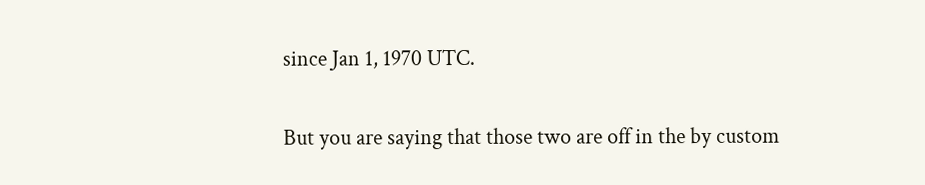since Jan 1, 1970 UTC.

But you are saying that those two are off in the by custom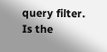query filter. Is the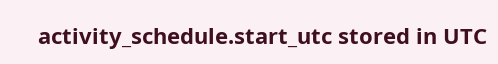activity_schedule.start_utc stored in UTC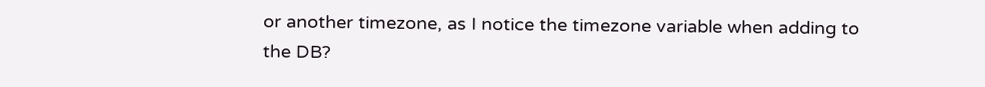or another timezone, as I notice the timezone variable when adding to the DB?